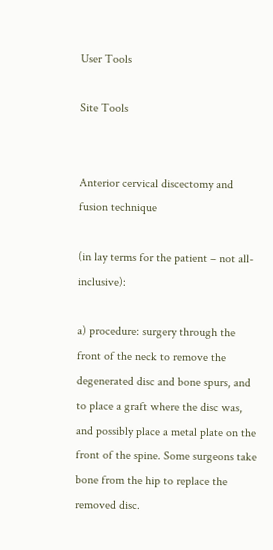User Tools

Site Tools


Anterior cervical discectomy and fusion technique

(in lay terms for the patient – not all-inclusive):

a) procedure: surgery through the front of the neck to remove the degenerated disc and bone spurs, and to place a graft where the disc was, and possibly place a metal plate on the front of the spine. Some surgeons take bone from the hip to replace the removed disc.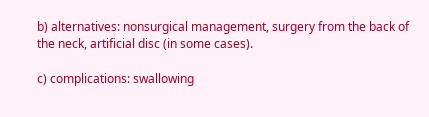b) alternatives: nonsurgical management, surgery from the back of the neck, artificial disc (in some cases).

c) complications: swallowing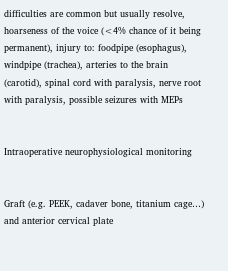difficulties are common but usually resolve, hoarseness of the voice (<4% chance of it being permanent), injury to: foodpipe (esophagus), windpipe (trachea), arteries to the brain (carotid), spinal cord with paralysis, nerve root with paralysis, possible seizures with MEPs


Intraoperative neurophysiological monitoring


Graft (e.g. PEEK, cadaver bone, titanium cage…) and anterior cervical plate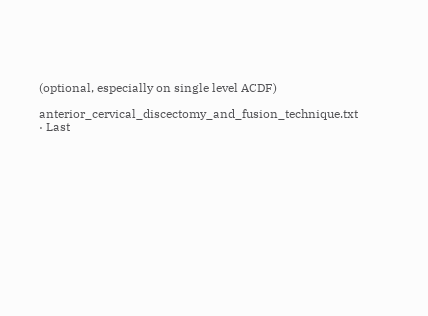(optional, especially on single level ACDF)

anterior_cervical_discectomy_and_fusion_technique.txt · Last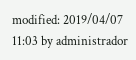modified: 2019/04/07 11:03 by administrador